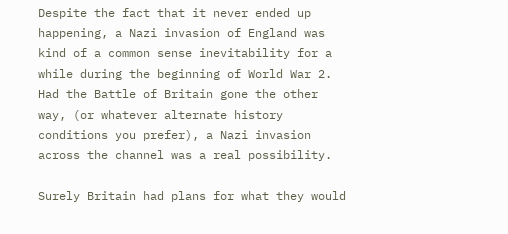Despite the fact that it never ended up happening, a Nazi invasion of England was kind of a common sense inevitability for a while during the beginning of World War 2. Had the Battle of Britain gone the other way, (or whatever alternate history conditions you prefer), a Nazi invasion across the channel was a real possibility.

Surely Britain had plans for what they would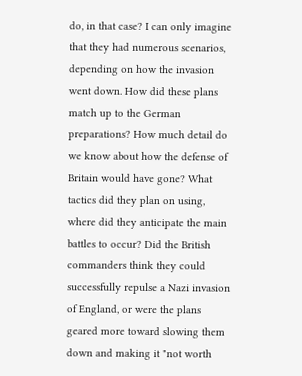do, in that case? I can only imagine that they had numerous scenarios, depending on how the invasion went down. How did these plans match up to the German preparations? How much detail do we know about how the defense of Britain would have gone? What tactics did they plan on using, where did they anticipate the main battles to occur? Did the British commanders think they could successfully repulse a Nazi invasion of England, or were the plans geared more toward slowing them down and making it "not worth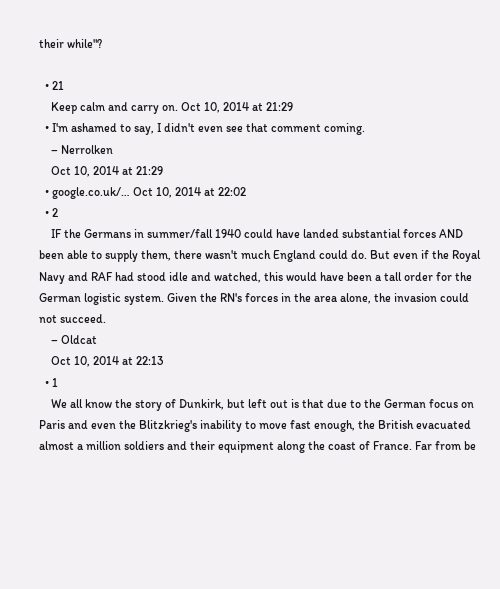their while"?

  • 21
    Keep calm and carry on. Oct 10, 2014 at 21:29
  • I'm ashamed to say, I didn't even see that comment coming.
    – Nerrolken
    Oct 10, 2014 at 21:29
  • google.co.uk/… Oct 10, 2014 at 22:02
  • 2
    IF the Germans in summer/fall 1940 could have landed substantial forces AND been able to supply them, there wasn't much England could do. But even if the Royal Navy and RAF had stood idle and watched, this would have been a tall order for the German logistic system. Given the RN's forces in the area alone, the invasion could not succeed.
    – Oldcat
    Oct 10, 2014 at 22:13
  • 1
    We all know the story of Dunkirk, but left out is that due to the German focus on Paris and even the Blitzkrieg's inability to move fast enough, the British evacuated almost a million soldiers and their equipment along the coast of France. Far from be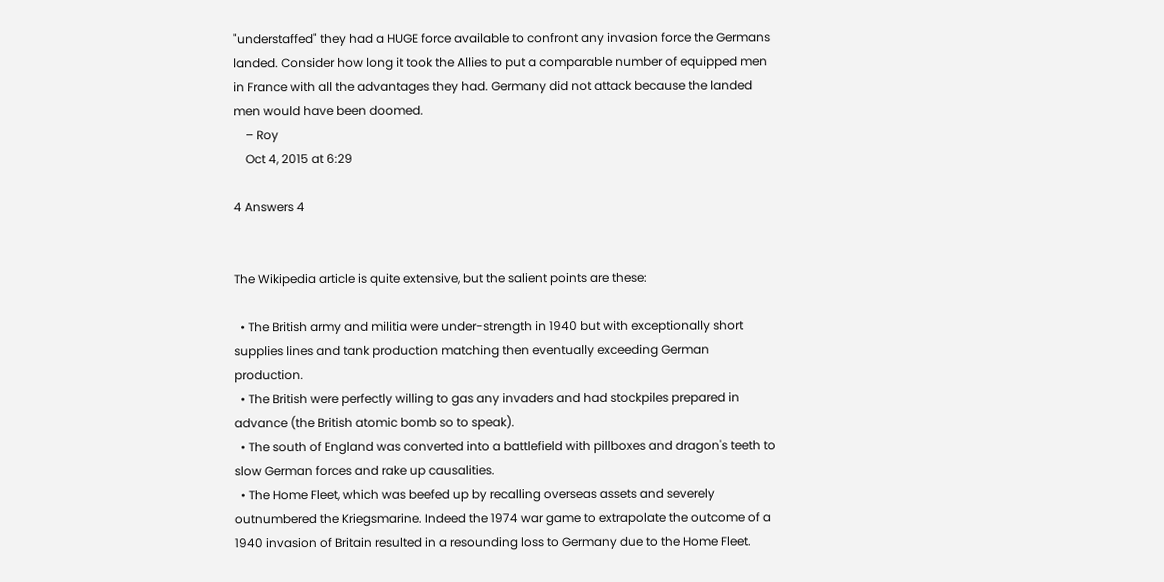"understaffed" they had a HUGE force available to confront any invasion force the Germans landed. Consider how long it took the Allies to put a comparable number of equipped men in France with all the advantages they had. Germany did not attack because the landed men would have been doomed.
    – Roy
    Oct 4, 2015 at 6:29

4 Answers 4


The Wikipedia article is quite extensive, but the salient points are these:

  • The British army and militia were under-strength in 1940 but with exceptionally short supplies lines and tank production matching then eventually exceeding German production.
  • The British were perfectly willing to gas any invaders and had stockpiles prepared in advance (the British atomic bomb so to speak).
  • The south of England was converted into a battlefield with pillboxes and dragon's teeth to slow German forces and rake up causalities.
  • The Home Fleet, which was beefed up by recalling overseas assets and severely outnumbered the Kriegsmarine. Indeed the 1974 war game to extrapolate the outcome of a 1940 invasion of Britain resulted in a resounding loss to Germany due to the Home Fleet.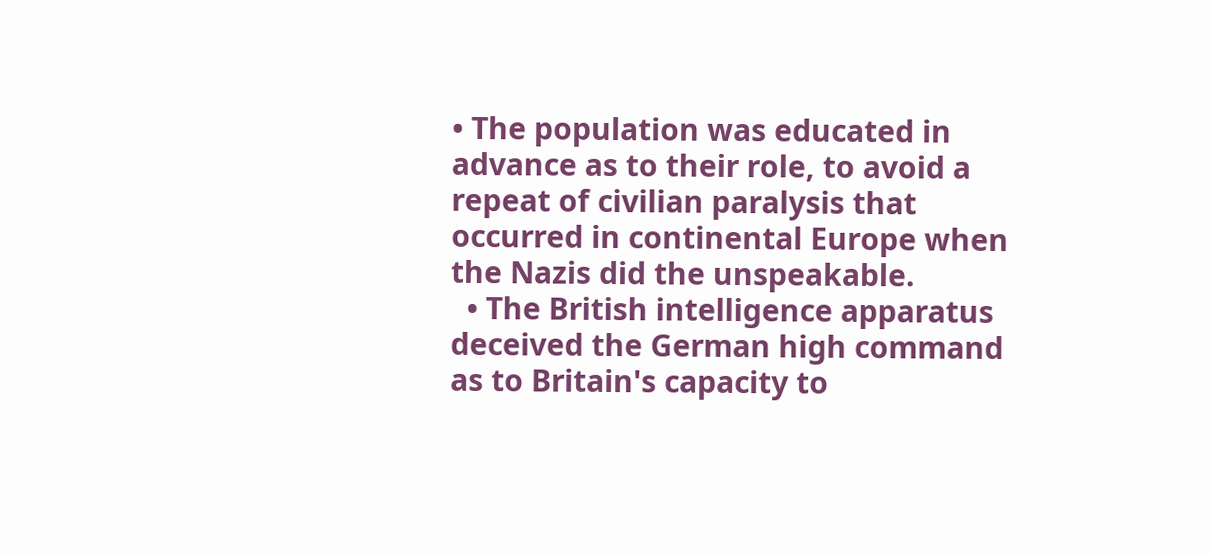• The population was educated in advance as to their role, to avoid a repeat of civilian paralysis that occurred in continental Europe when the Nazis did the unspeakable.
  • The British intelligence apparatus deceived the German high command as to Britain's capacity to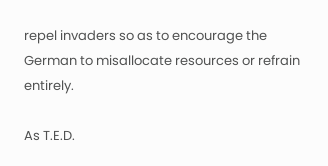repel invaders so as to encourage the German to misallocate resources or refrain entirely.

As T.E.D.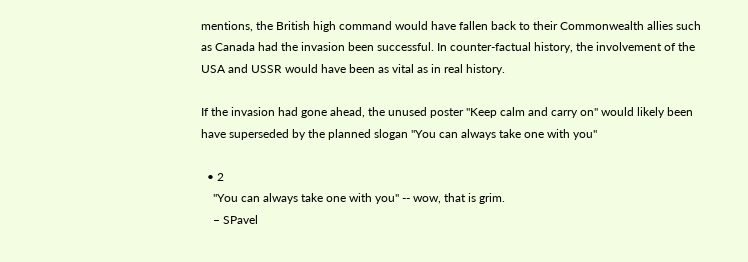mentions, the British high command would have fallen back to their Commonwealth allies such as Canada had the invasion been successful. In counter-factual history, the involvement of the USA and USSR would have been as vital as in real history.

If the invasion had gone ahead, the unused poster "Keep calm and carry on" would likely been have superseded by the planned slogan "You can always take one with you"

  • 2
    "You can always take one with you" -- wow, that is grim.
    – SPavel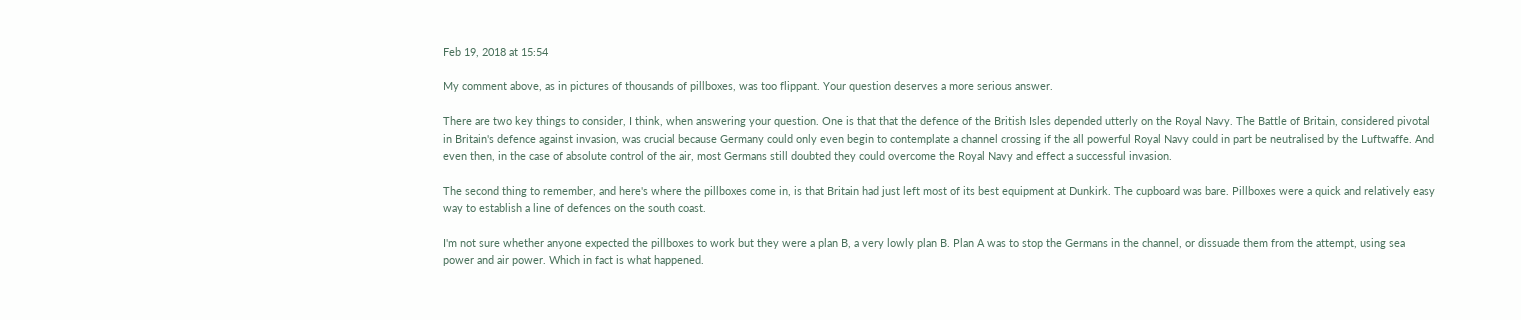Feb 19, 2018 at 15:54

My comment above, as in pictures of thousands of pillboxes, was too flippant. Your question deserves a more serious answer.

There are two key things to consider, I think, when answering your question. One is that that the defence of the British Isles depended utterly on the Royal Navy. The Battle of Britain, considered pivotal in Britain's defence against invasion, was crucial because Germany could only even begin to contemplate a channel crossing if the all powerful Royal Navy could in part be neutralised by the Luftwaffe. And even then, in the case of absolute control of the air, most Germans still doubted they could overcome the Royal Navy and effect a successful invasion.

The second thing to remember, and here's where the pillboxes come in, is that Britain had just left most of its best equipment at Dunkirk. The cupboard was bare. Pillboxes were a quick and relatively easy way to establish a line of defences on the south coast.

I'm not sure whether anyone expected the pillboxes to work but they were a plan B, a very lowly plan B. Plan A was to stop the Germans in the channel, or dissuade them from the attempt, using sea power and air power. Which in fact is what happened.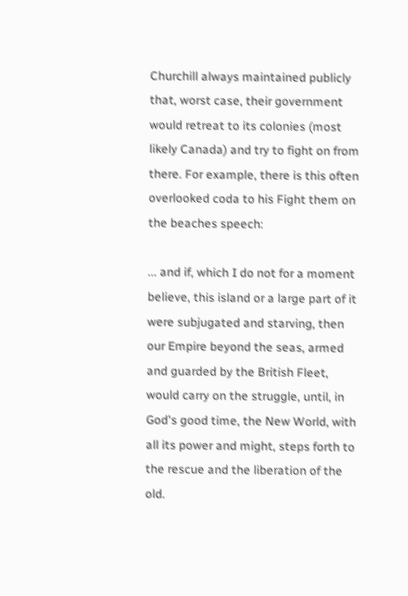Churchill always maintained publicly that, worst case, their government would retreat to its colonies (most likely Canada) and try to fight on from there. For example, there is this often overlooked coda to his Fight them on the beaches speech:

... and if, which I do not for a moment believe, this island or a large part of it were subjugated and starving, then our Empire beyond the seas, armed and guarded by the British Fleet, would carry on the struggle, until, in God's good time, the New World, with all its power and might, steps forth to the rescue and the liberation of the old.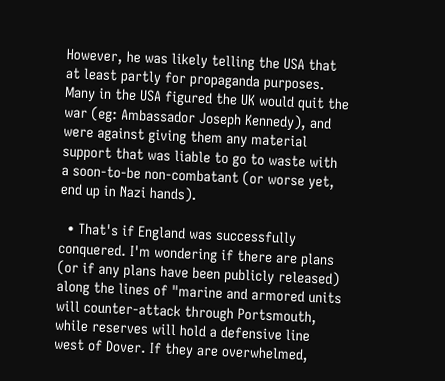However, he was likely telling the USA that at least partly for propaganda purposes. Many in the USA figured the UK would quit the war (eg: Ambassador Joseph Kennedy), and were against giving them any material support that was liable to go to waste with a soon-to-be non-combatant (or worse yet, end up in Nazi hands).

  • That's if England was successfully conquered. I'm wondering if there are plans (or if any plans have been publicly released) along the lines of "marine and armored units will counter-attack through Portsmouth, while reserves will hold a defensive line west of Dover. If they are overwhelmed,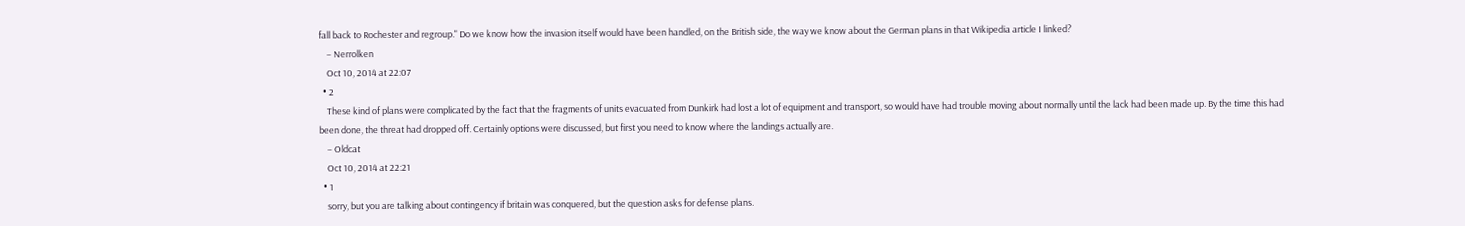fall back to Rochester and regroup." Do we know how the invasion itself would have been handled, on the British side, the way we know about the German plans in that Wikipedia article I linked?
    – Nerrolken
    Oct 10, 2014 at 22:07
  • 2
    These kind of plans were complicated by the fact that the fragments of units evacuated from Dunkirk had lost a lot of equipment and transport, so would have had trouble moving about normally until the lack had been made up. By the time this had been done, the threat had dropped off. Certainly options were discussed, but first you need to know where the landings actually are.
    – Oldcat
    Oct 10, 2014 at 22:21
  • 1
    sorry, but you are talking about contingency if britain was conquered, but the question asks for defense plans.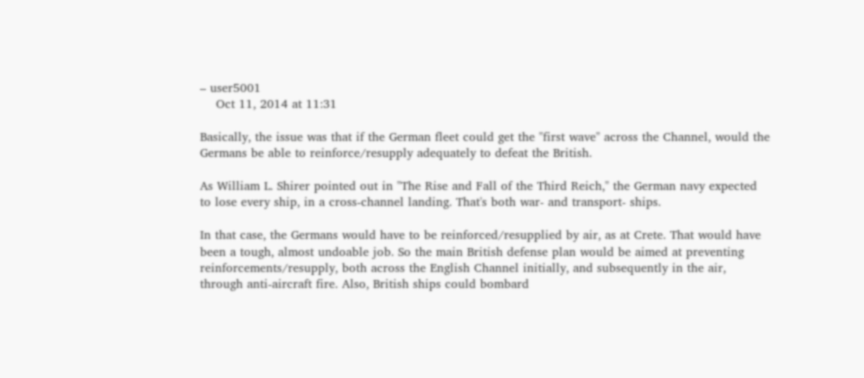– user5001
    Oct 11, 2014 at 11:31

Basically, the issue was that if the German fleet could get the "first wave" across the Channel, would the Germans be able to reinforce/resupply adequately to defeat the British.

As William L. Shirer pointed out in "The Rise and Fall of the Third Reich," the German navy expected to lose every ship, in a cross-channel landing. That's both war- and transport- ships.

In that case, the Germans would have to be reinforced/resupplied by air, as at Crete. That would have been a tough, almost undoable job. So the main British defense plan would be aimed at preventing reinforcements/resupply, both across the English Channel initially, and subsequently in the air, through anti-aircraft fire. Also, British ships could bombard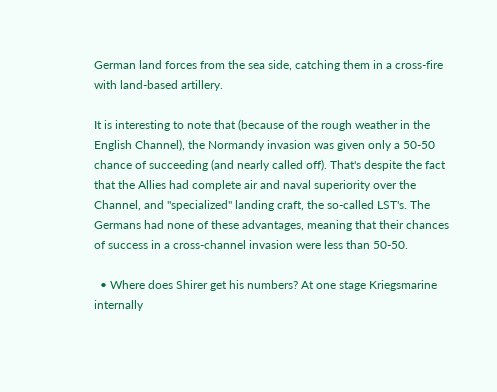German land forces from the sea side, catching them in a cross-fire with land-based artillery.

It is interesting to note that (because of the rough weather in the English Channel), the Normandy invasion was given only a 50-50 chance of succeeding (and nearly called off). That's despite the fact that the Allies had complete air and naval superiority over the Channel, and "specialized" landing craft, the so-called LST's. The Germans had none of these advantages, meaning that their chances of success in a cross-channel invasion were less than 50-50.

  • Where does Shirer get his numbers? At one stage Kriegsmarine internally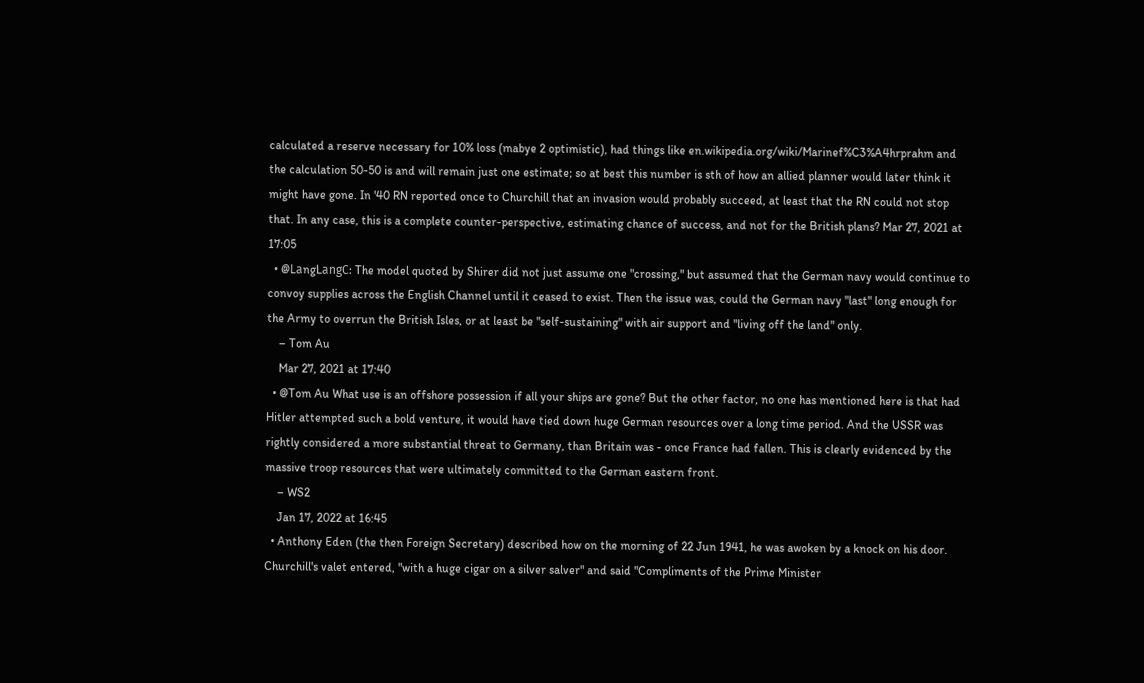calculated a reserve necessary for 10% loss (mabye 2 optimistic), had things like en.wikipedia.org/wiki/Marinef%C3%A4hrprahm and the calculation 50-50 is and will remain just one estimate; so at best this number is sth of how an allied planner would later think it might have gone. In '40 RN reported once to Churchill that an invasion would probably succeed, at least that the RN could not stop that. In any case, this is a complete counter-perspective, estimating chance of success, and not for the British plans? Mar 27, 2021 at 17:05
  • @LаngLаngС: The model quoted by Shirer did not just assume one "crossing," but assumed that the German navy would continue to convoy supplies across the English Channel until it ceased to exist. Then the issue was, could the German navy "last" long enough for the Army to overrun the British Isles, or at least be "self-sustaining" with air support and "living off the land" only.
    – Tom Au
    Mar 27, 2021 at 17:40
  • @Tom Au What use is an offshore possession if all your ships are gone? But the other factor, no one has mentioned here is that had Hitler attempted such a bold venture, it would have tied down huge German resources over a long time period. And the USSR was rightly considered a more substantial threat to Germany, than Britain was - once France had fallen. This is clearly evidenced by the massive troop resources that were ultimately committed to the German eastern front.
    – WS2
    Jan 17, 2022 at 16:45
  • Anthony Eden (the then Foreign Secretary) described how on the morning of 22 Jun 1941, he was awoken by a knock on his door. Churchill's valet entered, "with a huge cigar on a silver salver" and said "Compliments of the Prime Minister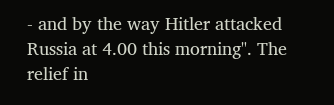- and by the way Hitler attacked Russia at 4.00 this morning". The relief in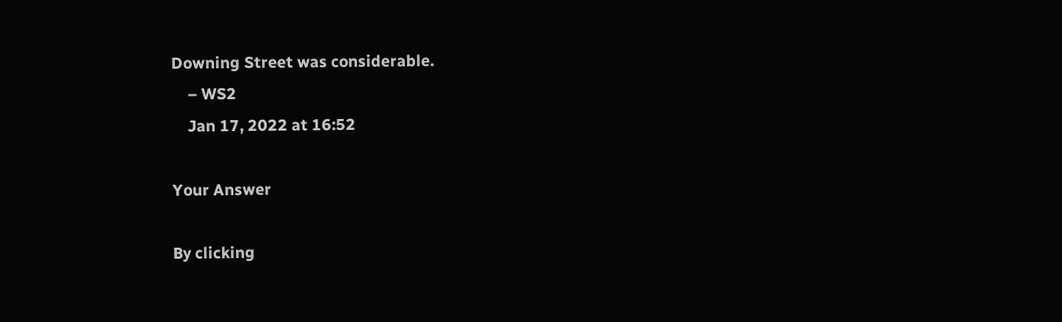Downing Street was considerable.
    – WS2
    Jan 17, 2022 at 16:52

Your Answer

By clicking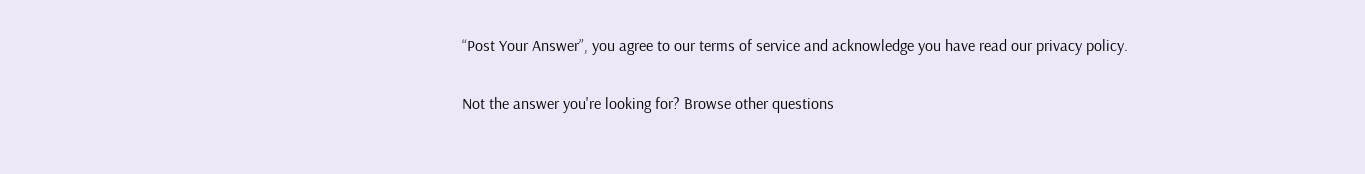“Post Your Answer”, you agree to our terms of service and acknowledge you have read our privacy policy.

Not the answer you're looking for? Browse other questions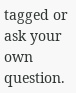tagged or ask your own question.